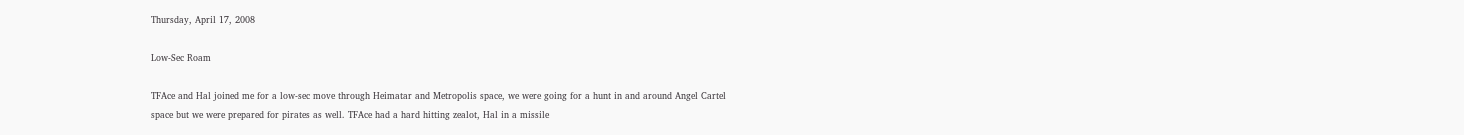Thursday, April 17, 2008

Low-Sec Roam

TFAce and Hal joined me for a low-sec move through Heimatar and Metropolis space, we were going for a hunt in and around Angel Cartel space but we were prepared for pirates as well. TFAce had a hard hitting zealot, Hal in a missile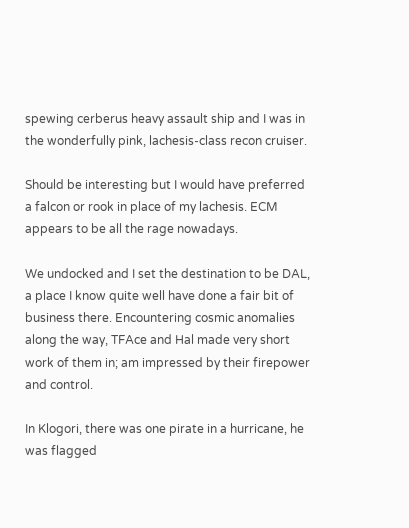spewing cerberus heavy assault ship and I was in the wonderfully pink, lachesis-class recon cruiser.

Should be interesting but I would have preferred a falcon or rook in place of my lachesis. ECM appears to be all the rage nowadays.

We undocked and I set the destination to be DAL, a place I know quite well have done a fair bit of business there. Encountering cosmic anomalies along the way, TFAce and Hal made very short work of them in; am impressed by their firepower and control.

In Klogori, there was one pirate in a hurricane, he was flagged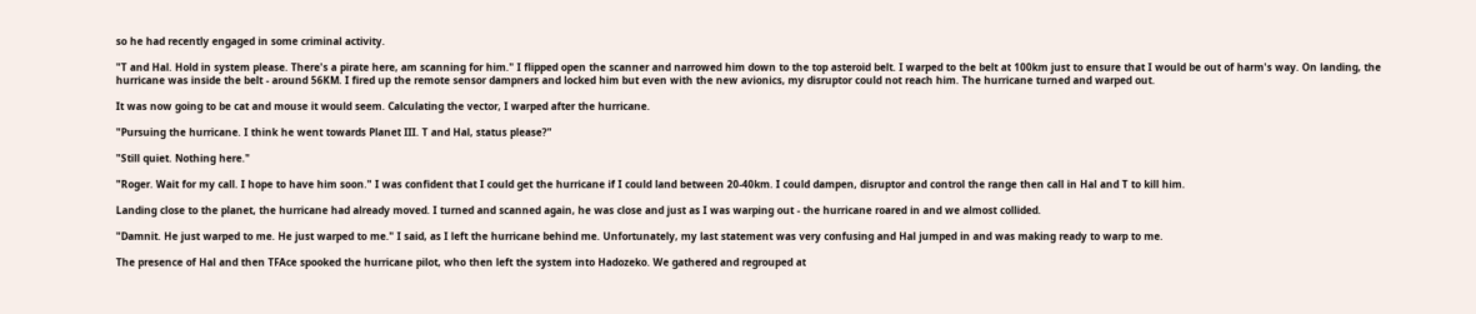so he had recently engaged in some criminal activity.

"T and Hal. Hold in system please. There's a pirate here, am scanning for him." I flipped open the scanner and narrowed him down to the top asteroid belt. I warped to the belt at 100km just to ensure that I would be out of harm's way. On landing, the hurricane was inside the belt - around 56KM. I fired up the remote sensor dampners and locked him but even with the new avionics, my disruptor could not reach him. The hurricane turned and warped out.

It was now going to be cat and mouse it would seem. Calculating the vector, I warped after the hurricane.

"Pursuing the hurricane. I think he went towards Planet III. T and Hal, status please?"

"Still quiet. Nothing here."

"Roger. Wait for my call. I hope to have him soon." I was confident that I could get the hurricane if I could land between 20-40km. I could dampen, disruptor and control the range then call in Hal and T to kill him.

Landing close to the planet, the hurricane had already moved. I turned and scanned again, he was close and just as I was warping out - the hurricane roared in and we almost collided.

"Damnit. He just warped to me. He just warped to me." I said, as I left the hurricane behind me. Unfortunately, my last statement was very confusing and Hal jumped in and was making ready to warp to me.

The presence of Hal and then TFAce spooked the hurricane pilot, who then left the system into Hadozeko. We gathered and regrouped at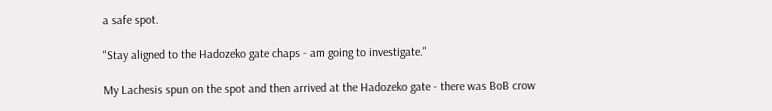a safe spot.

"Stay aligned to the Hadozeko gate chaps - am going to investigate."

My Lachesis spun on the spot and then arrived at the Hadozeko gate - there was BoB crow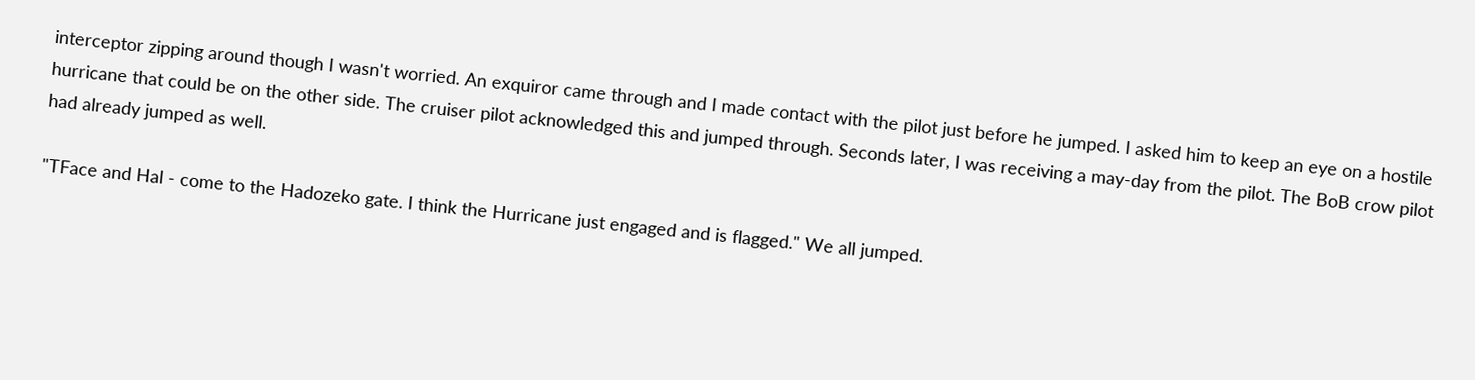interceptor zipping around though I wasn't worried. An exquiror came through and I made contact with the pilot just before he jumped. I asked him to keep an eye on a hostile hurricane that could be on the other side. The cruiser pilot acknowledged this and jumped through. Seconds later, I was receiving a may-day from the pilot. The BoB crow pilot had already jumped as well.

"TFace and Hal - come to the Hadozeko gate. I think the Hurricane just engaged and is flagged." We all jumped.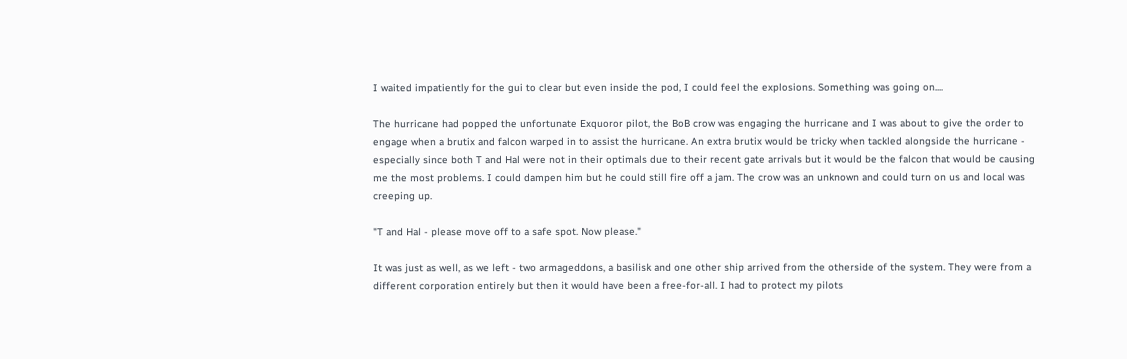I waited impatiently for the gui to clear but even inside the pod, I could feel the explosions. Something was going on....

The hurricane had popped the unfortunate Exquoror pilot, the BoB crow was engaging the hurricane and I was about to give the order to engage when a brutix and falcon warped in to assist the hurricane. An extra brutix would be tricky when tackled alongside the hurricane - especially since both T and Hal were not in their optimals due to their recent gate arrivals but it would be the falcon that would be causing me the most problems. I could dampen him but he could still fire off a jam. The crow was an unknown and could turn on us and local was creeping up.

"T and Hal - please move off to a safe spot. Now please."

It was just as well, as we left - two armageddons, a basilisk and one other ship arrived from the otherside of the system. They were from a different corporation entirely but then it would have been a free-for-all. I had to protect my pilots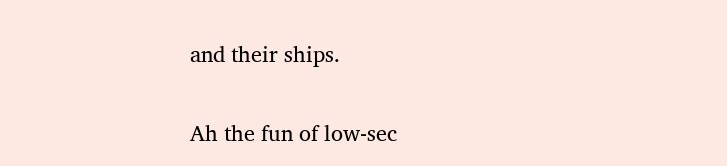and their ships.

Ah the fun of low-sec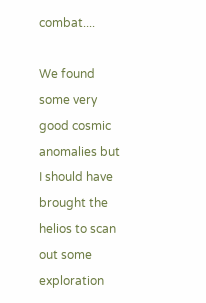combat....

We found some very good cosmic anomalies but I should have brought the helios to scan out some exploration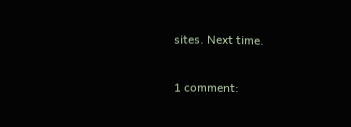sites. Next time.

1 comment: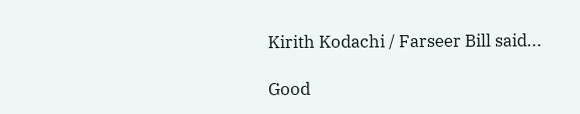Kirith Kodachi / Farseer Bill said...

Good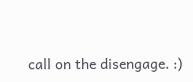call on the disengage. :)